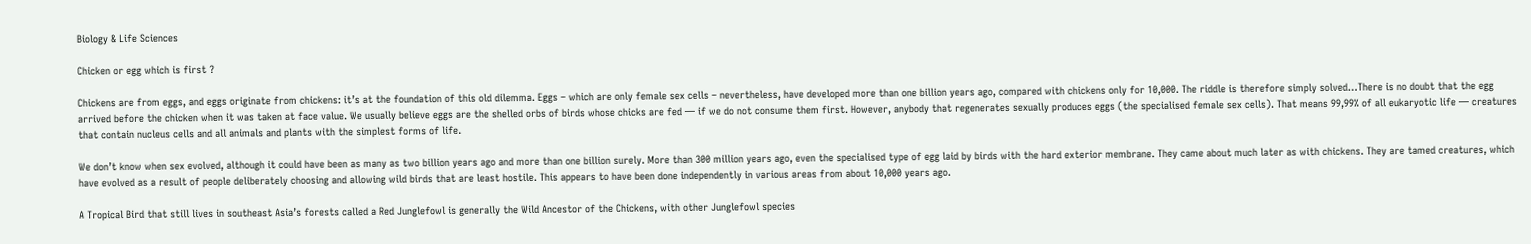Biology & Life Sciences

Chicken or egg which is first ?

Chickens are from eggs, and eggs originate from chickens: it’s at the foundation of this old dilemma. Eggs – which are only female sex cells – nevertheless, have developed more than one billion years ago, compared with chickens only for 10,000. The riddle is therefore simply solved…There is no doubt that the egg arrived before the chicken when it was taken at face value. We usually believe eggs are the shelled orbs of birds whose chicks are fed — if we do not consume them first. However, anybody that regenerates sexually produces eggs (the specialised female sex cells). That means 99,99% of all eukaryotic life — creatures that contain nucleus cells and all animals and plants with the simplest forms of life.

We don’t know when sex evolved, although it could have been as many as two billion years ago and more than one billion surely. More than 300 million years ago, even the specialised type of egg laid by birds with the hard exterior membrane. They came about much later as with chickens. They are tamed creatures, which have evolved as a result of people deliberately choosing and allowing wild birds that are least hostile. This appears to have been done independently in various areas from about 10,000 years ago.

A Tropical Bird that still lives in southeast Asia’s forests called a Red Junglefowl is generally the Wild Ancestor of the Chickens, with other Junglefowl species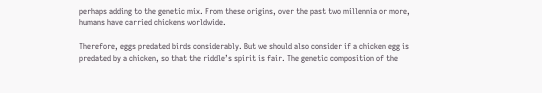perhaps adding to the genetic mix. From these origins, over the past two millennia or more, humans have carried chickens worldwide.

Therefore, eggs predated birds considerably. But we should also consider if a chicken egg is predated by a chicken, so that the riddle’s spirit is fair. The genetic composition of the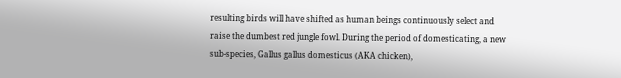resulting birds will have shifted as human beings continuously select and raise the dumbest red jungle fowl. During the period of domesticating, a new sub-species, Gallus gallus domesticus (AKA chicken),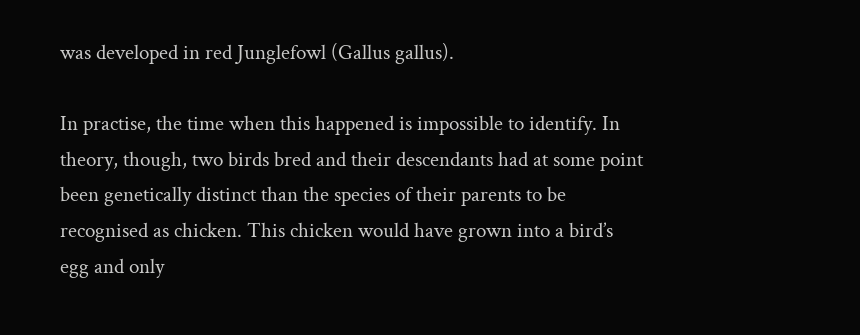was developed in red Junglefowl (Gallus gallus).

In practise, the time when this happened is impossible to identify. In theory, though, two birds bred and their descendants had at some point been genetically distinct than the species of their parents to be recognised as chicken. This chicken would have grown into a bird’s egg and only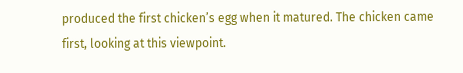produced the first chicken’s egg when it matured. The chicken came first, looking at this viewpoint.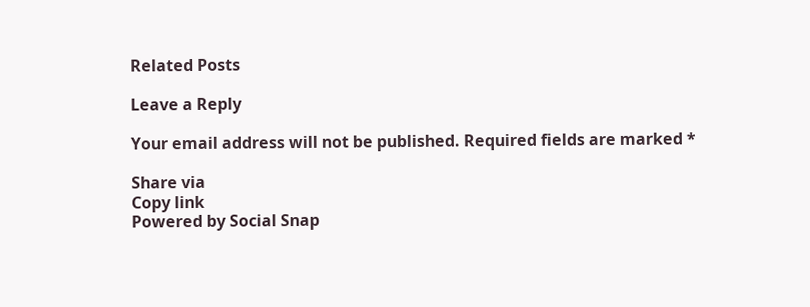Related Posts

Leave a Reply

Your email address will not be published. Required fields are marked *

Share via
Copy link
Powered by Social Snap